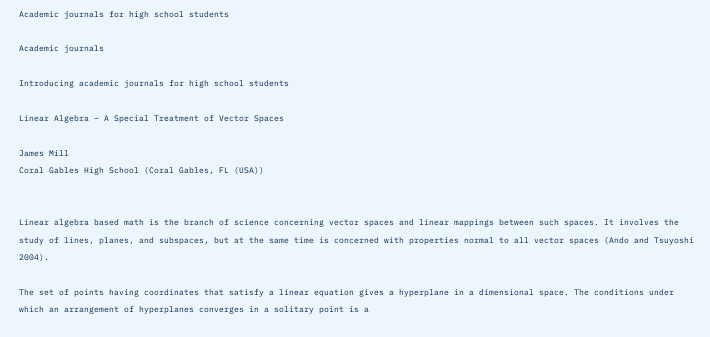Academic journals for high school students

Academic journals

Introducing academic journals for high school students

Linear Algebra – A Special Treatment of Vector Spaces

James Mill
Coral Gables High School (Coral Gables, FL (USA))


Linear algebra based math is the branch of science concerning vector spaces and linear mappings between such spaces. It involves the study of lines, planes, and subspaces, but at the same time is concerned with properties normal to all vector spaces (Ando and Tsuyoshi 2004).

The set of points having coordinates that satisfy a linear equation gives a hyperplane in a dimensional space. The conditions under which an arrangement of hyperplanes converges in a solitary point is a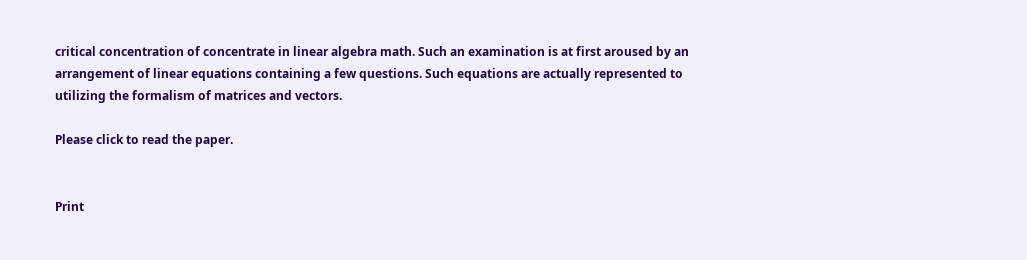critical concentration of concentrate in linear algebra math. Such an examination is at first aroused by an arrangement of linear equations containing a few questions. Such equations are actually represented to utilizing the formalism of matrices and vectors.

Please click to read the paper.


Print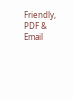Friendly, PDF & Email